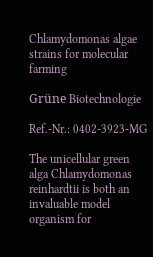Chlamydomonas algae strains for molecular farming

Grüne Biotechnologie

Ref.-Nr.: 0402-3923-MG

The unicellular green alga Chlamydomonas reinhardtii is both an invaluable model organism for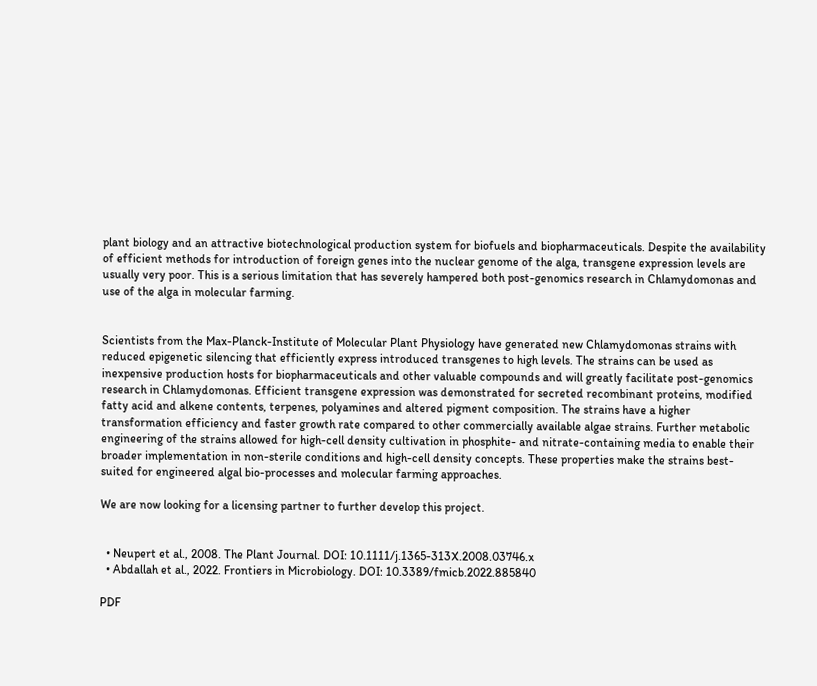plant biology and an attractive biotechnological production system for biofuels and biopharmaceuticals. Despite the availability of efficient methods for introduction of foreign genes into the nuclear genome of the alga, transgene expression levels are usually very poor. This is a serious limitation that has severely hampered both post-genomics research in Chlamydomonas and use of the alga in molecular farming.


Scientists from the Max-Planck-Institute of Molecular Plant Physiology have generated new Chlamydomonas strains with reduced epigenetic silencing that efficiently express introduced transgenes to high levels. The strains can be used as inexpensive production hosts for biopharmaceuticals and other valuable compounds and will greatly facilitate post-genomics research in Chlamydomonas. Efficient transgene expression was demonstrated for secreted recombinant proteins, modified fatty acid and alkene contents, terpenes, polyamines and altered pigment composition. The strains have a higher transformation efficiency and faster growth rate compared to other commercially available algae strains. Further metabolic engineering of the strains allowed for high-cell density cultivation in phosphite- and nitrate-containing media to enable their broader implementation in non-sterile conditions and high-cell density concepts. These properties make the strains best-suited for engineered algal bio-processes and molecular farming approaches.

We are now looking for a licensing partner to further develop this project.


  • Neupert et al., 2008. The Plant Journal. DOI: 10.1111/j.1365-313X.2008.03746.x
  • Abdallah et al., 2022. Frontiers in Microbiology. DOI: 10.3389/fmicb.2022.885840

PDF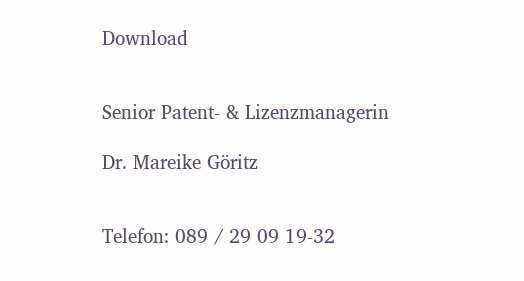Download


Senior Patent- & Lizenzmanagerin

Dr. Mareike Göritz


Telefon: 089 / 29 09 19-32